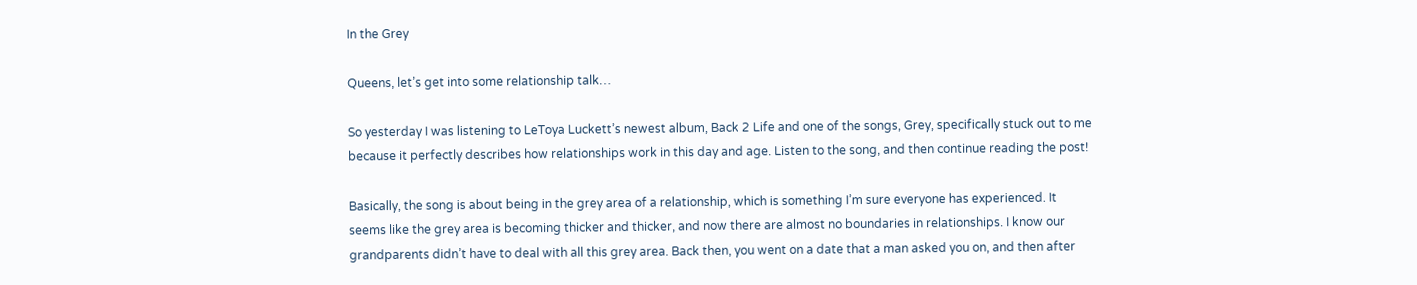In the Grey

Queens, let’s get into some relationship talk…

So yesterday I was listening to LeToya Luckett’s newest album, Back 2 Life and one of the songs, Grey, specifically stuck out to me because it perfectly describes how relationships work in this day and age. Listen to the song, and then continue reading the post!

Basically, the song is about being in the grey area of a relationship, which is something I’m sure everyone has experienced. It seems like the grey area is becoming thicker and thicker, and now there are almost no boundaries in relationships. I know our grandparents didn’t have to deal with all this grey area. Back then, you went on a date that a man asked you on, and then after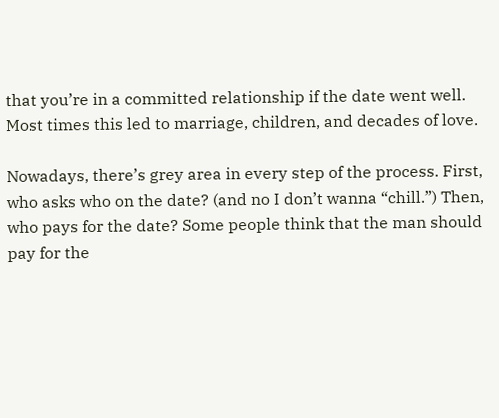that you’re in a committed relationship if the date went well. Most times this led to marriage, children, and decades of love.

Nowadays, there’s grey area in every step of the process. First, who asks who on the date? (and no I don’t wanna “chill.”) Then, who pays for the date? Some people think that the man should pay for the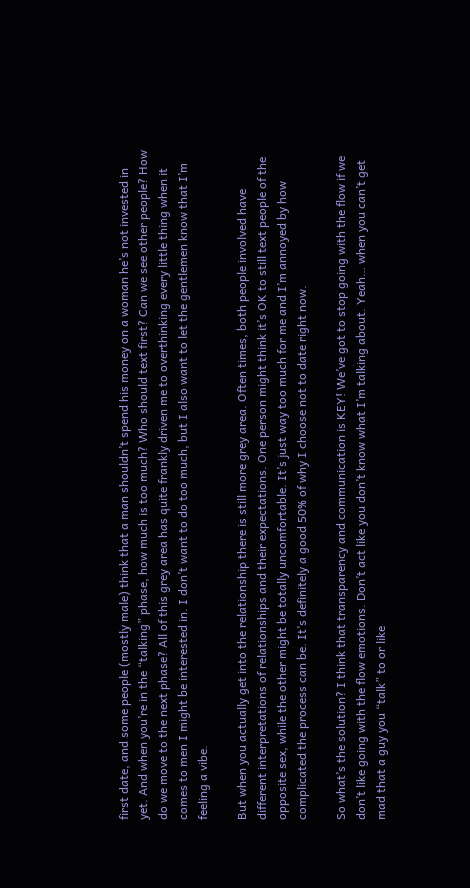first date, and some people (mostly male) think that a man shouldn’t spend his money on a woman he’s not invested in yet. And when you’re in the “talking” phase, how much is too much? Who should text first? Can we see other people? How do we move to the next phase? All of this grey area has quite frankly driven me to overthinking every little thing when it comes to men I might be interested in. I don’t want to do too much, but I also want to let the gentlemen know that I’m feeling a vibe.

But when you actually get into the relationship there is still more grey area. Often times, both people involved have different interpretations of relationships and their expectations. One person might think it’s OK to still text people of the opposite sex, while the other might be totally uncomfortable. It’s just way too much for me and I’m annoyed by how complicated the process can be. It’s definitely a good 50% of why I choose not to date right now.

So what’s the solution? I think that transparency and communication is KEY! We’ve got to stop going with the flow if we don’t like going with the flow emotions. Don’t act like you don’t know what I’m talking about. Yeah… when you can’t get mad that a guy you “talk” to or like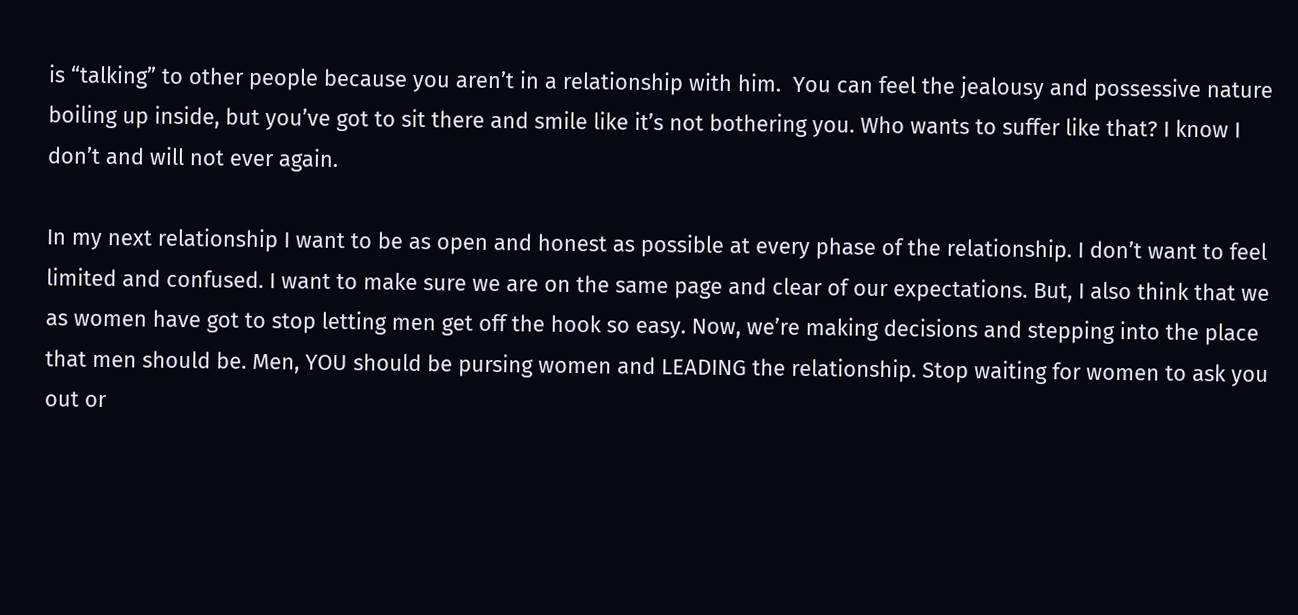is “talking” to other people because you aren’t in a relationship with him.  You can feel the jealousy and possessive nature boiling up inside, but you’ve got to sit there and smile like it’s not bothering you. Who wants to suffer like that? I know I don’t and will not ever again.

In my next relationship I want to be as open and honest as possible at every phase of the relationship. I don’t want to feel limited and confused. I want to make sure we are on the same page and clear of our expectations. But, I also think that we as women have got to stop letting men get off the hook so easy. Now, we’re making decisions and stepping into the place that men should be. Men, YOU should be pursing women and LEADING the relationship. Stop waiting for women to ask you out or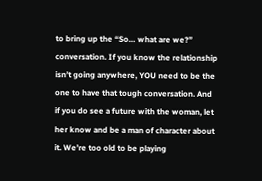to bring up the “So… what are we?” conversation. If you know the relationship isn’t going anywhere, YOU need to be the one to have that tough conversation. And if you do see a future with the woman, let her know and be a man of character about it. We’re too old to be playing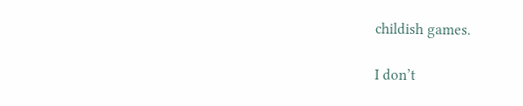childish games.

I don’t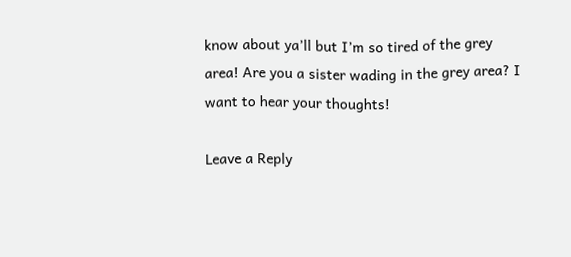know about ya’ll but I’m so tired of the grey area! Are you a sister wading in the grey area? I want to hear your thoughts!

Leave a Reply